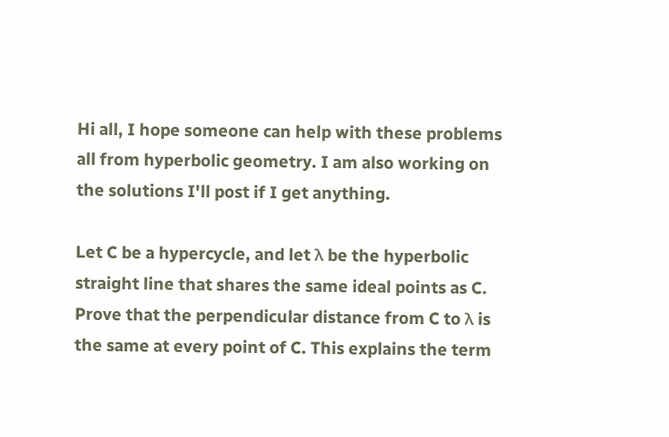Hi all, I hope someone can help with these problems all from hyperbolic geometry. I am also working on the solutions I'll post if I get anything.

Let C be a hypercycle, and let λ be the hyperbolic straight line that shares the same ideal points as C. Prove that the perpendicular distance from C to λ is the same at every point of C. This explains the term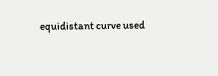equidistant curve used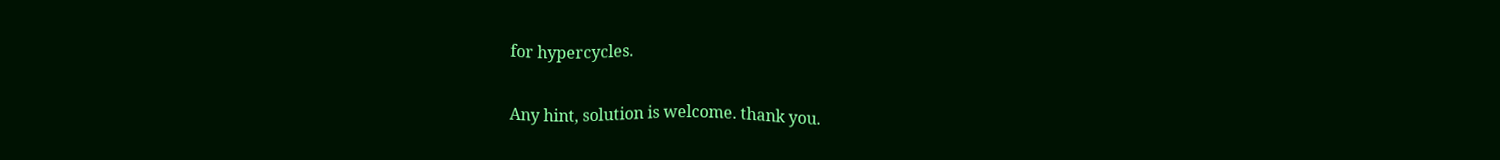for hypercycles.

Any hint, solution is welcome. thank you.